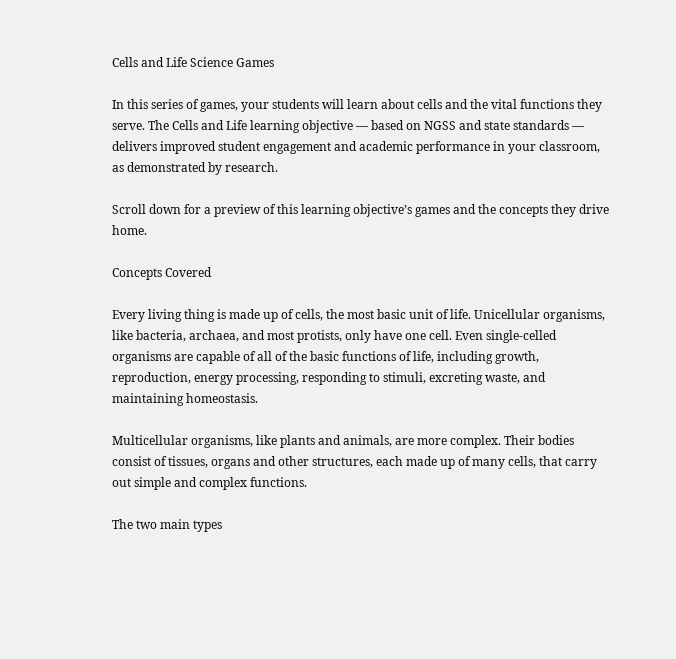Cells and Life Science Games

In this series of games, your students will learn about cells and the vital functions they serve. The Cells and Life learning objective — based on NGSS and state standards — delivers improved student engagement and academic performance in your classroom, as demonstrated by research.

Scroll down for a preview of this learning objective’s games and the concepts they drive home.

Concepts Covered

Every living thing is made up of cells, the most basic unit of life. Unicellular organisms, like bacteria, archaea, and most protists, only have one cell. Even single-celled organisms are capable of all of the basic functions of life, including growth, reproduction, energy processing, responding to stimuli, excreting waste, and maintaining homeostasis.

Multicellular organisms, like plants and animals, are more complex. Their bodies consist of tissues, organs and other structures, each made up of many cells, that carry out simple and complex functions.

The two main types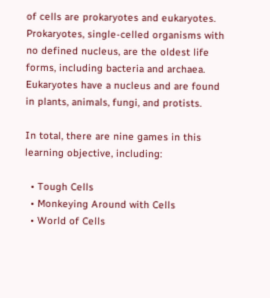of cells are prokaryotes and eukaryotes. Prokaryotes, single-celled organisms with no defined nucleus, are the oldest life forms, including bacteria and archaea. Eukaryotes have a nucleus and are found in plants, animals, fungi, and protists.

In total, there are nine games in this learning objective, including:

  • Tough Cells
  • Monkeying Around with Cells
  • World of Cells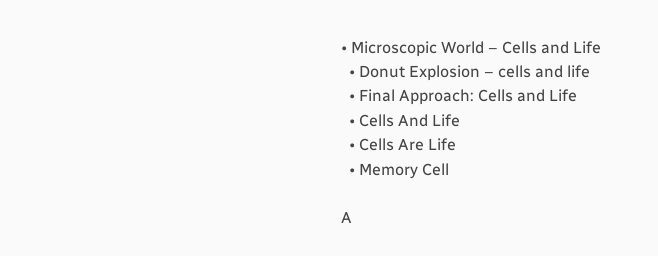• Microscopic World – Cells and Life
  • Donut Explosion – cells and life
  • Final Approach: Cells and Life
  • Cells And Life
  • Cells Are Life
  • Memory Cell

A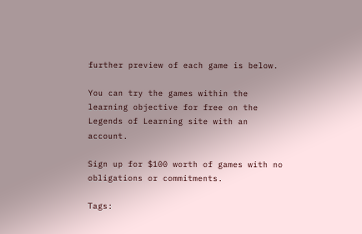further preview of each game is below.

You can try the games within the learning objective for free on the Legends of Learning site with an account.

Sign up for $100 worth of games with no obligations or commitments.

Tags: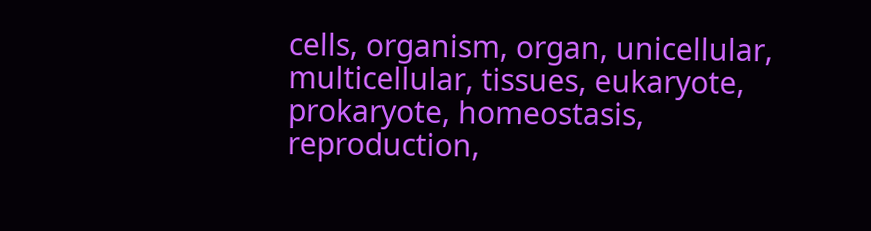cells, organism, organ, unicellular, multicellular, tissues, eukaryote, prokaryote, homeostasis, reproduction,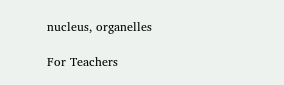nucleus, organelles

For Teachers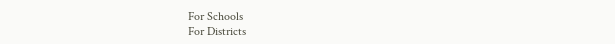For Schools
For Districts